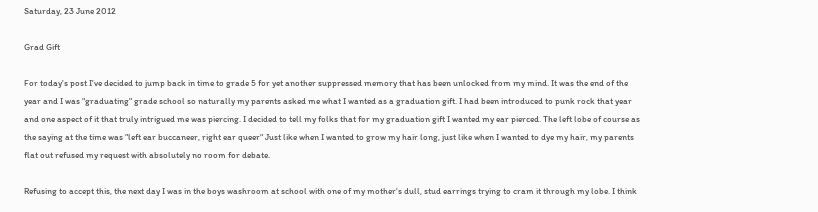Saturday, 23 June 2012

Grad Gift

For today's post I've decided to jump back in time to grade 5 for yet another suppressed memory that has been unlocked from my mind. It was the end of the year and I was "graduating" grade school so naturally my parents asked me what I wanted as a graduation gift. I had been introduced to punk rock that year and one aspect of it that truly intrigued me was piercing. I decided to tell my folks that for my graduation gift I wanted my ear pierced. The left lobe of course as the saying at the time was "left ear buccaneer, right ear queer" Just like when I wanted to grow my hair long, just like when I wanted to dye my hair, my parents flat out refused my request with absolutely no room for debate.

Refusing to accept this, the next day I was in the boys washroom at school with one of my mother's dull, stud earrings trying to cram it through my lobe. I think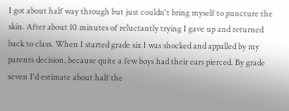I got about half way through but just couldn't bring myself to puncture the skin. After about 10 minutes of reluctantly trying I gave up and returned back to class. When I started grade six I was shocked and appalled by my parents decision, because quite a few boys had their ears pierced. By grade seven I'd estimate about half the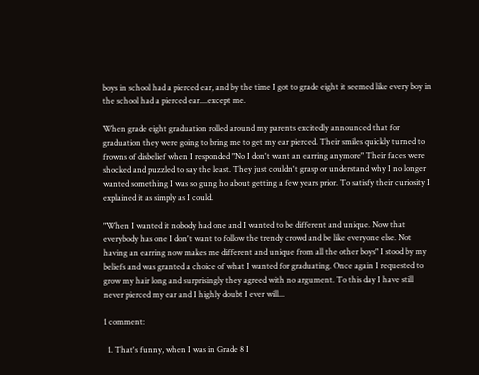boys in school had a pierced ear, and by the time I got to grade eight it seemed like every boy in the school had a pierced ear....except me.

When grade eight graduation rolled around my parents excitedly announced that for graduation they were going to bring me to get my ear pierced. Their smiles quickly turned to frowns of disbelief when I responded "No I don't want an earring anymore" Their faces were shocked and puzzled to say the least. They just couldn't grasp or understand why I no longer wanted something I was so gung ho about getting a few years prior. To satisfy their curiosity I explained it as simply as I could.

"When I wanted it nobody had one and I wanted to be different and unique. Now that everybody has one I don't want to follow the trendy crowd and be like everyone else. Not having an earring now makes me different and unique from all the other boys" I stood by my beliefs and was granted a choice of what I wanted for graduating. Once again I requested to grow my hair long and surprisingly they agreed with no argument. To this day I have still never pierced my ear and I highly doubt I ever will...

1 comment:

  1. That's funny, when I was in Grade 8 I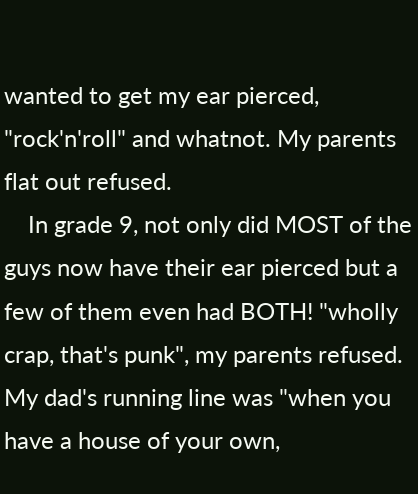wanted to get my ear pierced, "rock'n'roll" and whatnot. My parents flat out refused.
    In grade 9, not only did MOST of the guys now have their ear pierced but a few of them even had BOTH! "wholly crap, that's punk", my parents refused. My dad's running line was "when you have a house of your own,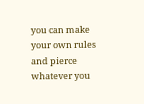you can make your own rules and pierce whatever you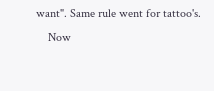want". Same rule went for tattoo's.
    Now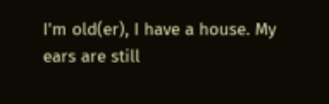I'm old(er), I have a house. My ears are still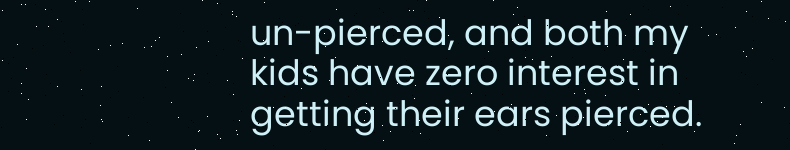un-pierced, and both my kids have zero interest in getting their ears pierced.